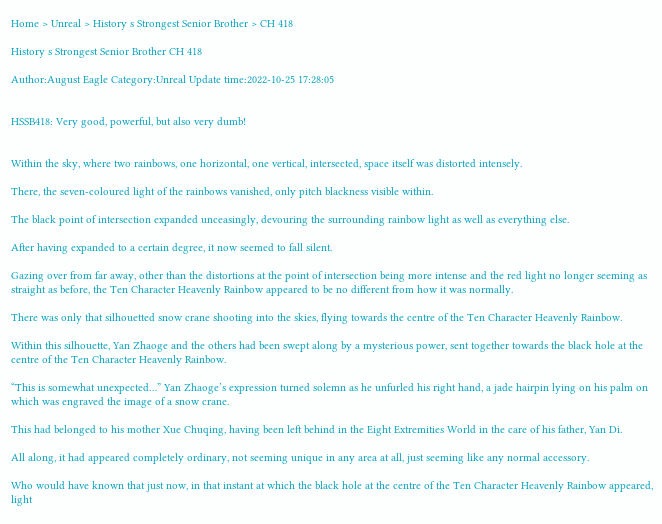Home > Unreal > History s Strongest Senior Brother > CH 418

History s Strongest Senior Brother CH 418

Author:August Eagle Category:Unreal Update time:2022-10-25 17:28:05


HSSB418: Very good, powerful, but also very dumb!


Within the sky, where two rainbows, one horizontal, one vertical, intersected, space itself was distorted intensely.

There, the seven-coloured light of the rainbows vanished, only pitch blackness visible within.

The black point of intersection expanded unceasingly, devouring the surrounding rainbow light as well as everything else.

After having expanded to a certain degree, it now seemed to fall silent.

Gazing over from far away, other than the distortions at the point of intersection being more intense and the red light no longer seeming as straight as before, the Ten Character Heavenly Rainbow appeared to be no different from how it was normally.

There was only that silhouetted snow crane shooting into the skies, flying towards the centre of the Ten Character Heavenly Rainbow.

Within this silhouette, Yan Zhaoge and the others had been swept along by a mysterious power, sent together towards the black hole at the centre of the Ten Character Heavenly Rainbow.

“This is somewhat unexpected…” Yan Zhaoge’s expression turned solemn as he unfurled his right hand, a jade hairpin lying on his palm on which was engraved the image of a snow crane.

This had belonged to his mother Xue Chuqing, having been left behind in the Eight Extremities World in the care of his father, Yan Di.

All along, it had appeared completely ordinary, not seeming unique in any area at all, just seeming like any normal accessory.

Who would have known that just now, in that instant at which the black hole at the centre of the Ten Character Heavenly Rainbow appeared, light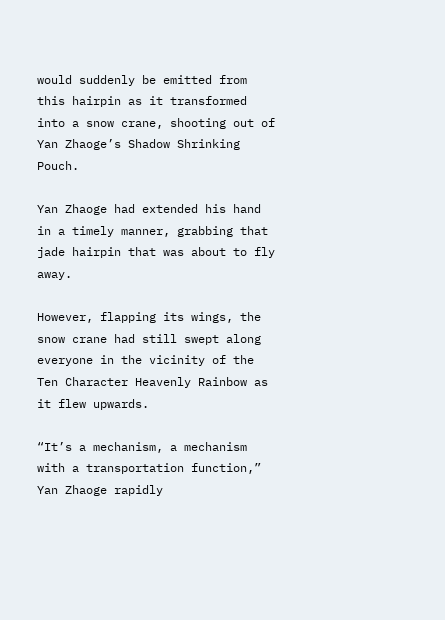would suddenly be emitted from this hairpin as it transformed into a snow crane, shooting out of Yan Zhaoge’s Shadow Shrinking Pouch.

Yan Zhaoge had extended his hand in a timely manner, grabbing that jade hairpin that was about to fly away.

However, flapping its wings, the snow crane had still swept along everyone in the vicinity of the Ten Character Heavenly Rainbow as it flew upwards.

“It’s a mechanism, a mechanism with a transportation function,” Yan Zhaoge rapidly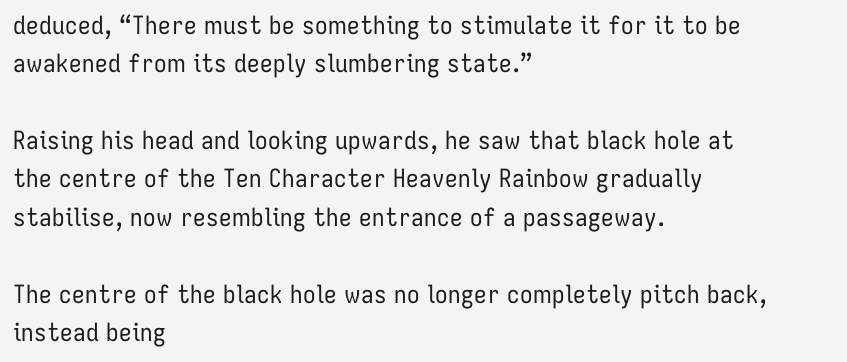deduced, “There must be something to stimulate it for it to be awakened from its deeply slumbering state.”

Raising his head and looking upwards, he saw that black hole at the centre of the Ten Character Heavenly Rainbow gradually stabilise, now resembling the entrance of a passageway.

The centre of the black hole was no longer completely pitch back, instead being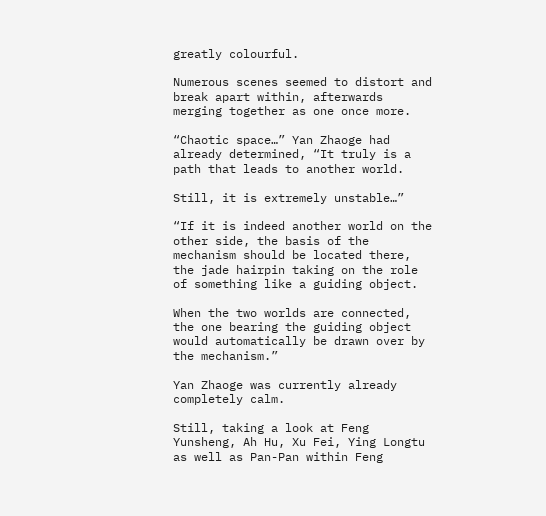greatly colourful.

Numerous scenes seemed to distort and break apart within, afterwards merging together as one once more.

“Chaotic space…” Yan Zhaoge had already determined, “It truly is a path that leads to another world.

Still, it is extremely unstable…”

“If it is indeed another world on the other side, the basis of the mechanism should be located there, the jade hairpin taking on the role of something like a guiding object.

When the two worlds are connected, the one bearing the guiding object would automatically be drawn over by the mechanism.”

Yan Zhaoge was currently already completely calm.

Still, taking a look at Feng Yunsheng, Ah Hu, Xu Fei, Ying Longtu as well as Pan-Pan within Feng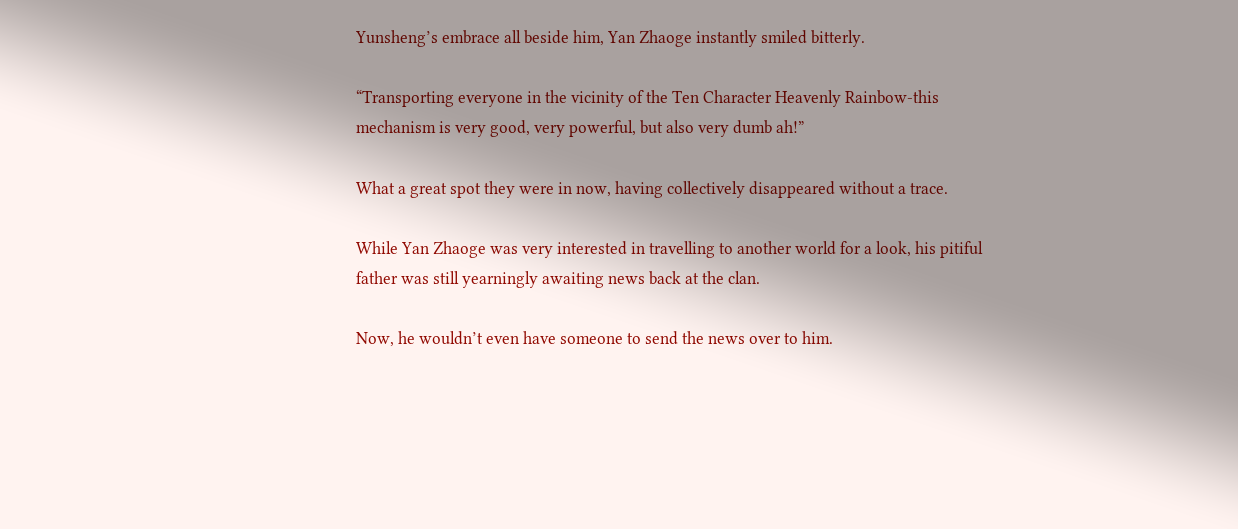Yunsheng’s embrace all beside him, Yan Zhaoge instantly smiled bitterly.

“Transporting everyone in the vicinity of the Ten Character Heavenly Rainbow-this mechanism is very good, very powerful, but also very dumb ah!”

What a great spot they were in now, having collectively disappeared without a trace.

While Yan Zhaoge was very interested in travelling to another world for a look, his pitiful father was still yearningly awaiting news back at the clan.

Now, he wouldn’t even have someone to send the news over to him.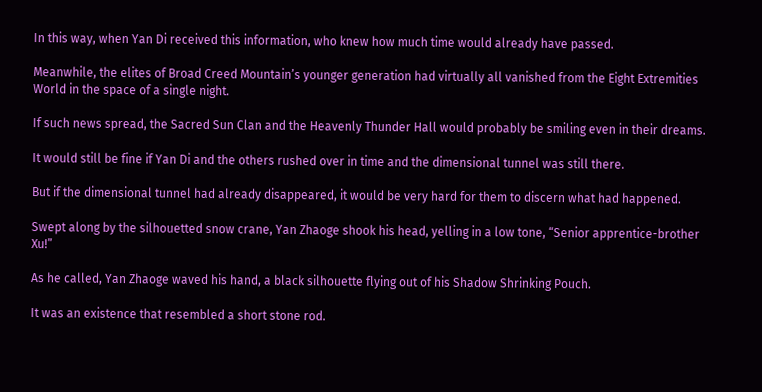In this way, when Yan Di received this information, who knew how much time would already have passed.

Meanwhile, the elites of Broad Creed Mountain’s younger generation had virtually all vanished from the Eight Extremities World in the space of a single night.

If such news spread, the Sacred Sun Clan and the Heavenly Thunder Hall would probably be smiling even in their dreams.

It would still be fine if Yan Di and the others rushed over in time and the dimensional tunnel was still there.

But if the dimensional tunnel had already disappeared, it would be very hard for them to discern what had happened.

Swept along by the silhouetted snow crane, Yan Zhaoge shook his head, yelling in a low tone, “Senior apprentice-brother Xu!”

As he called, Yan Zhaoge waved his hand, a black silhouette flying out of his Shadow Shrinking Pouch.

It was an existence that resembled a short stone rod.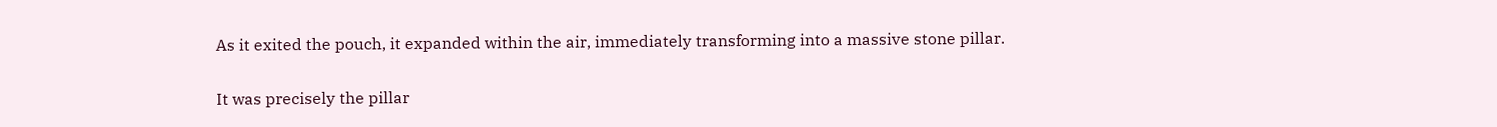As it exited the pouch, it expanded within the air, immediately transforming into a massive stone pillar.

It was precisely the pillar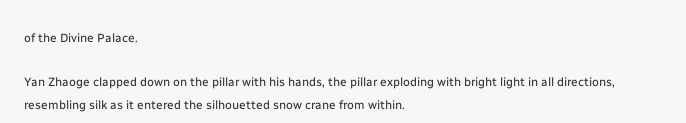of the Divine Palace.

Yan Zhaoge clapped down on the pillar with his hands, the pillar exploding with bright light in all directions, resembling silk as it entered the silhouetted snow crane from within.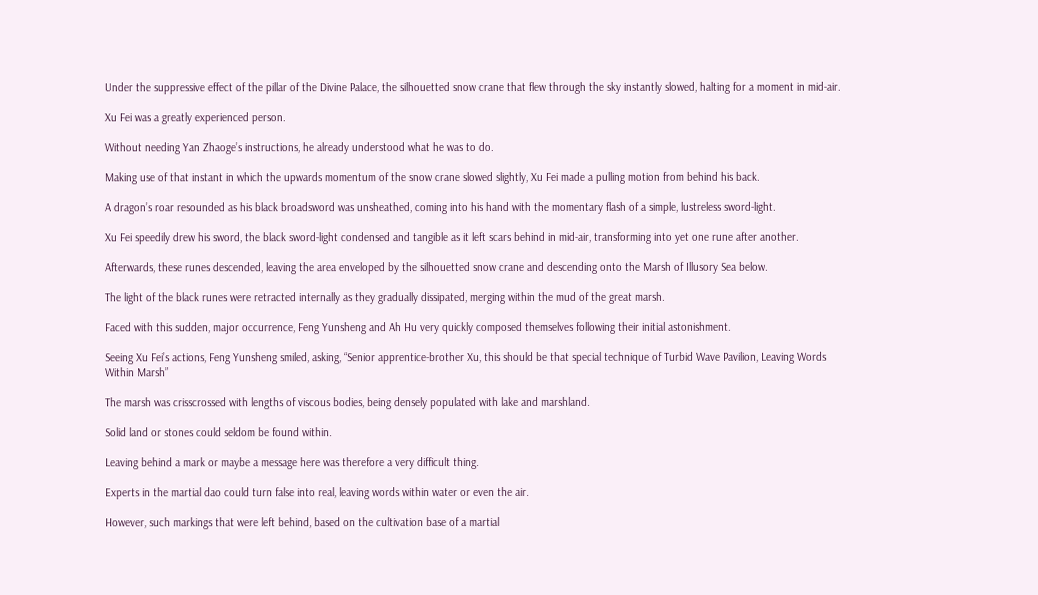Under the suppressive effect of the pillar of the Divine Palace, the silhouetted snow crane that flew through the sky instantly slowed, halting for a moment in mid-air.

Xu Fei was a greatly experienced person.

Without needing Yan Zhaoge’s instructions, he already understood what he was to do.

Making use of that instant in which the upwards momentum of the snow crane slowed slightly, Xu Fei made a pulling motion from behind his back.

A dragon’s roar resounded as his black broadsword was unsheathed, coming into his hand with the momentary flash of a simple, lustreless sword-light.

Xu Fei speedily drew his sword, the black sword-light condensed and tangible as it left scars behind in mid-air, transforming into yet one rune after another.

Afterwards, these runes descended, leaving the area enveloped by the silhouetted snow crane and descending onto the Marsh of Illusory Sea below.

The light of the black runes were retracted internally as they gradually dissipated, merging within the mud of the great marsh.

Faced with this sudden, major occurrence, Feng Yunsheng and Ah Hu very quickly composed themselves following their initial astonishment.

Seeing Xu Fei’s actions, Feng Yunsheng smiled, asking, “Senior apprentice-brother Xu, this should be that special technique of Turbid Wave Pavilion, Leaving Words Within Marsh”

The marsh was crisscrossed with lengths of viscous bodies, being densely populated with lake and marshland.

Solid land or stones could seldom be found within.

Leaving behind a mark or maybe a message here was therefore a very difficult thing.

Experts in the martial dao could turn false into real, leaving words within water or even the air.

However, such markings that were left behind, based on the cultivation base of a martial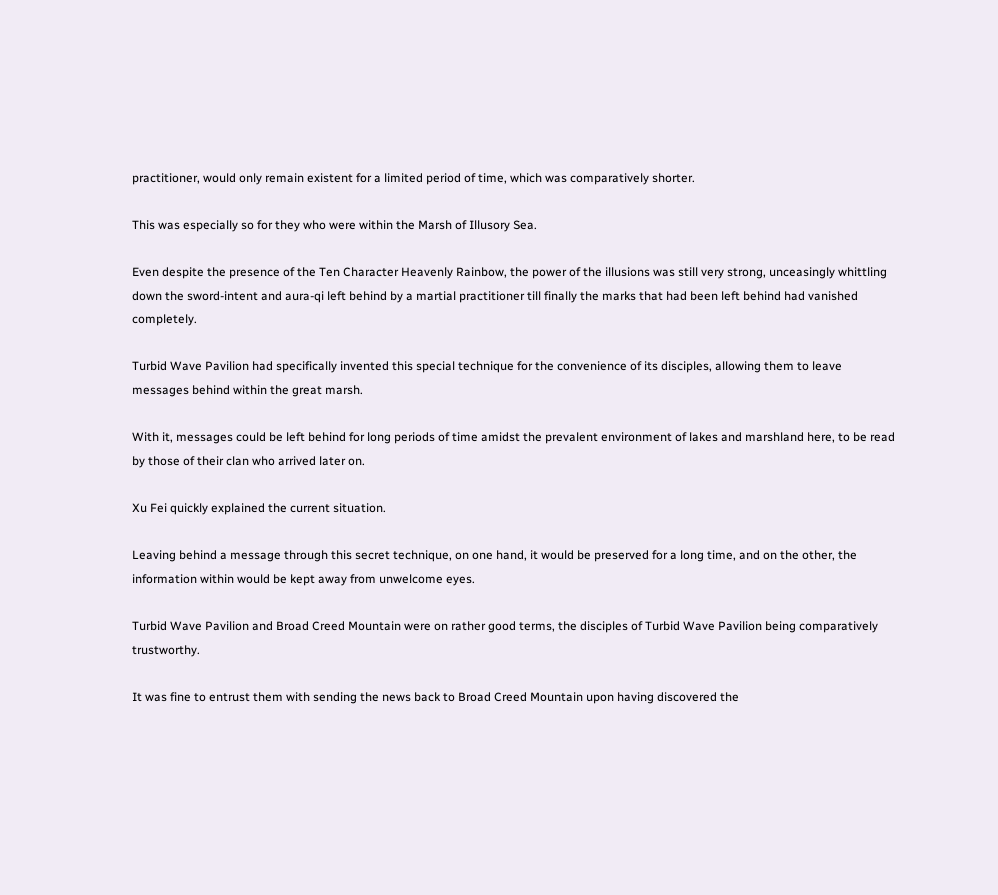practitioner, would only remain existent for a limited period of time, which was comparatively shorter.

This was especially so for they who were within the Marsh of Illusory Sea.

Even despite the presence of the Ten Character Heavenly Rainbow, the power of the illusions was still very strong, unceasingly whittling down the sword-intent and aura-qi left behind by a martial practitioner till finally the marks that had been left behind had vanished completely.

Turbid Wave Pavilion had specifically invented this special technique for the convenience of its disciples, allowing them to leave messages behind within the great marsh.

With it, messages could be left behind for long periods of time amidst the prevalent environment of lakes and marshland here, to be read by those of their clan who arrived later on.

Xu Fei quickly explained the current situation.

Leaving behind a message through this secret technique, on one hand, it would be preserved for a long time, and on the other, the information within would be kept away from unwelcome eyes.

Turbid Wave Pavilion and Broad Creed Mountain were on rather good terms, the disciples of Turbid Wave Pavilion being comparatively trustworthy.

It was fine to entrust them with sending the news back to Broad Creed Mountain upon having discovered the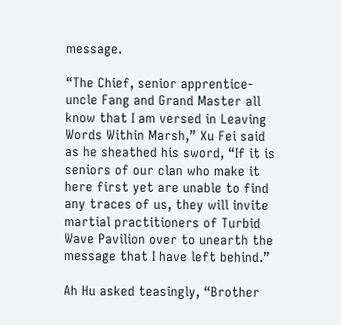message.

“The Chief, senior apprentice-uncle Fang and Grand Master all know that I am versed in Leaving Words Within Marsh,” Xu Fei said as he sheathed his sword, “If it is seniors of our clan who make it here first yet are unable to find any traces of us, they will invite martial practitioners of Turbid Wave Pavilion over to unearth the message that I have left behind.”

Ah Hu asked teasingly, “Brother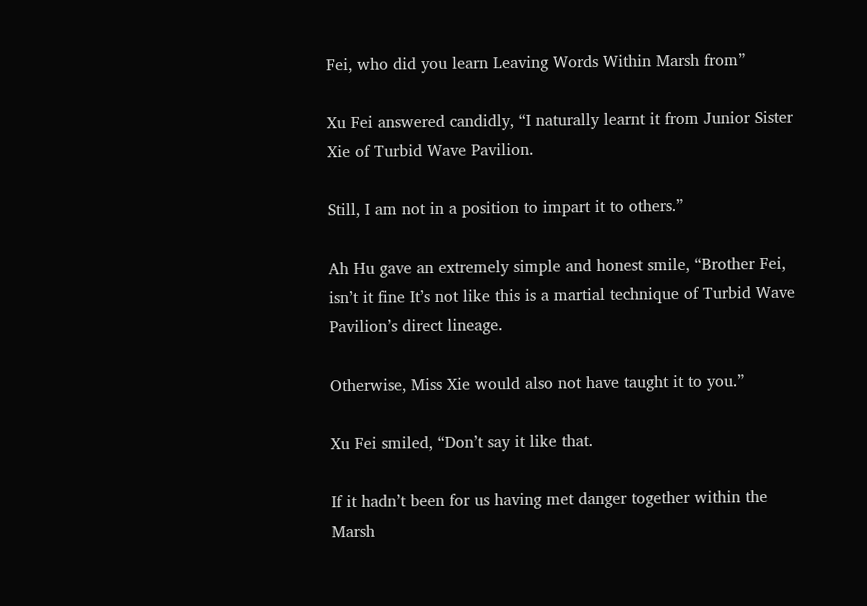Fei, who did you learn Leaving Words Within Marsh from”

Xu Fei answered candidly, “I naturally learnt it from Junior Sister Xie of Turbid Wave Pavilion.

Still, I am not in a position to impart it to others.”

Ah Hu gave an extremely simple and honest smile, “Brother Fei, isn’t it fine It’s not like this is a martial technique of Turbid Wave Pavilion’s direct lineage.

Otherwise, Miss Xie would also not have taught it to you.”

Xu Fei smiled, “Don’t say it like that.

If it hadn’t been for us having met danger together within the Marsh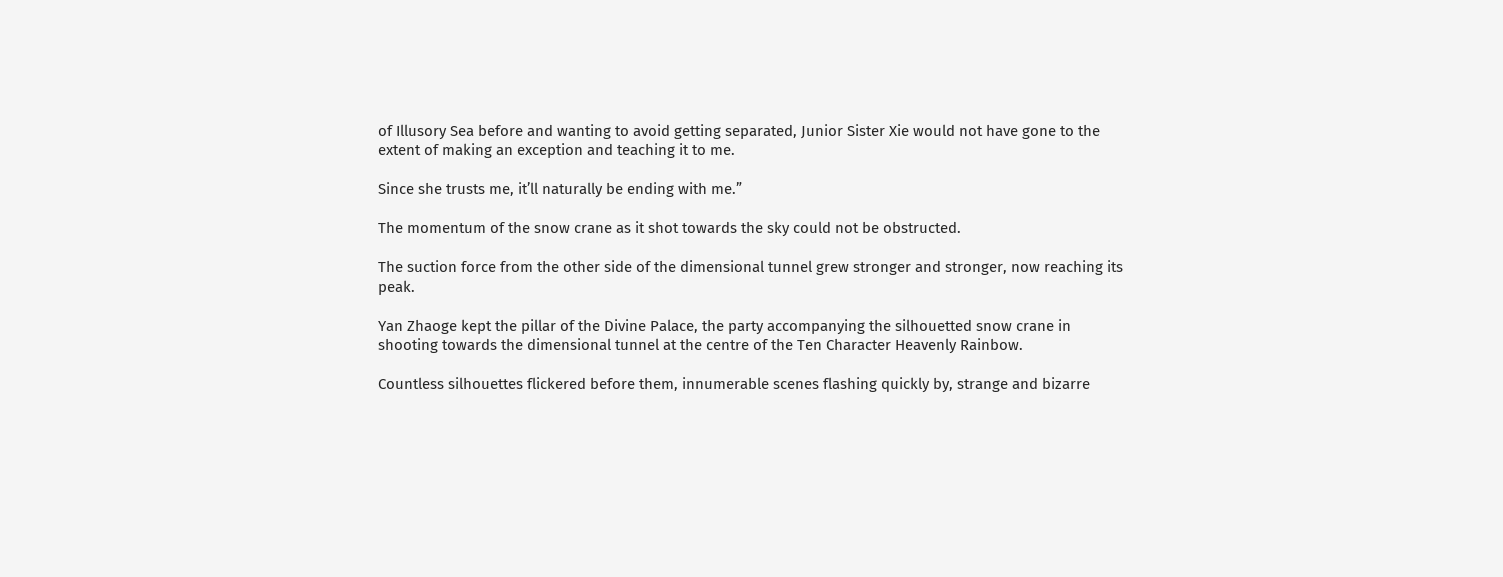of Illusory Sea before and wanting to avoid getting separated, Junior Sister Xie would not have gone to the extent of making an exception and teaching it to me.

Since she trusts me, it’ll naturally be ending with me.”

The momentum of the snow crane as it shot towards the sky could not be obstructed.

The suction force from the other side of the dimensional tunnel grew stronger and stronger, now reaching its peak.

Yan Zhaoge kept the pillar of the Divine Palace, the party accompanying the silhouetted snow crane in shooting towards the dimensional tunnel at the centre of the Ten Character Heavenly Rainbow.

Countless silhouettes flickered before them, innumerable scenes flashing quickly by, strange and bizarre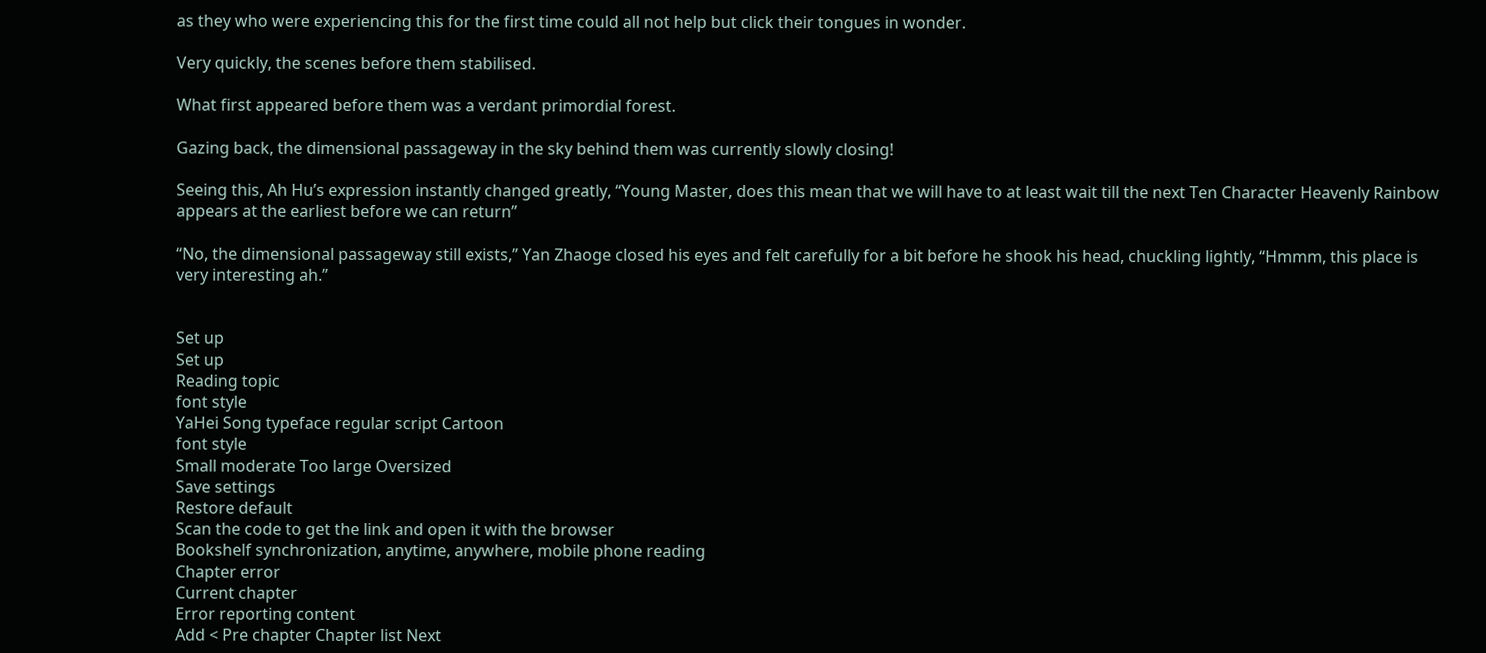as they who were experiencing this for the first time could all not help but click their tongues in wonder.

Very quickly, the scenes before them stabilised.

What first appeared before them was a verdant primordial forest.

Gazing back, the dimensional passageway in the sky behind them was currently slowly closing!

Seeing this, Ah Hu’s expression instantly changed greatly, “Young Master, does this mean that we will have to at least wait till the next Ten Character Heavenly Rainbow appears at the earliest before we can return”

“No, the dimensional passageway still exists,” Yan Zhaoge closed his eyes and felt carefully for a bit before he shook his head, chuckling lightly, “Hmmm, this place is very interesting ah.”


Set up
Set up
Reading topic
font style
YaHei Song typeface regular script Cartoon
font style
Small moderate Too large Oversized
Save settings
Restore default
Scan the code to get the link and open it with the browser
Bookshelf synchronization, anytime, anywhere, mobile phone reading
Chapter error
Current chapter
Error reporting content
Add < Pre chapter Chapter list Next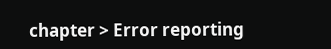chapter > Error reporting